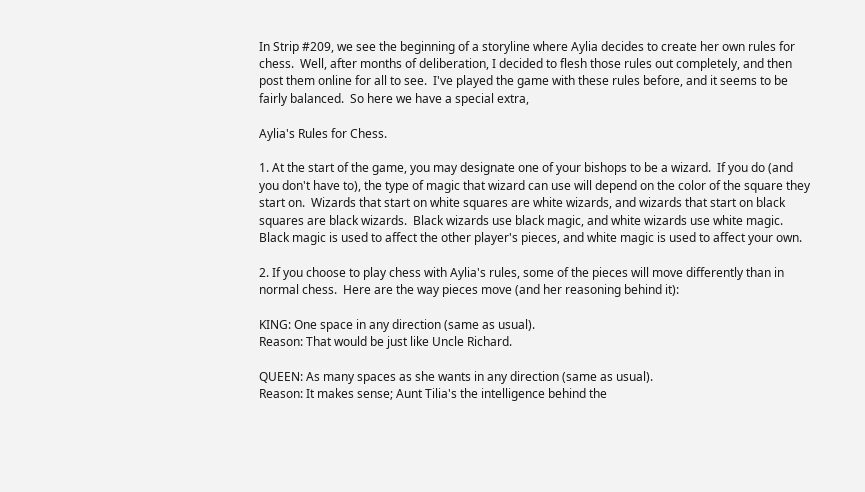In Strip #209, we see the beginning of a storyline where Aylia decides to create her own rules for chess.  Well, after months of deliberation, I decided to flesh those rules out completely, and then post them online for all to see.  I've played the game with these rules before, and it seems to be fairly balanced.  So here we have a special extra,

Aylia's Rules for Chess.

1. At the start of the game, you may designate one of your bishops to be a wizard.  If you do (and you don't have to), the type of magic that wizard can use will depend on the color of the square they start on.  Wizards that start on white squares are white wizards, and wizards that start on black squares are black wizards.  Black wizards use black magic, and white wizards use white magic.  Black magic is used to affect the other player's pieces, and white magic is used to affect your own.

2. If you choose to play chess with Aylia's rules, some of the pieces will move differently than in normal chess.  Here are the way pieces move (and her reasoning behind it):

KING: One space in any direction (same as usual).
Reason: That would be just like Uncle Richard.

QUEEN: As many spaces as she wants in any direction (same as usual).
Reason: It makes sense; Aunt Tilia's the intelligence behind the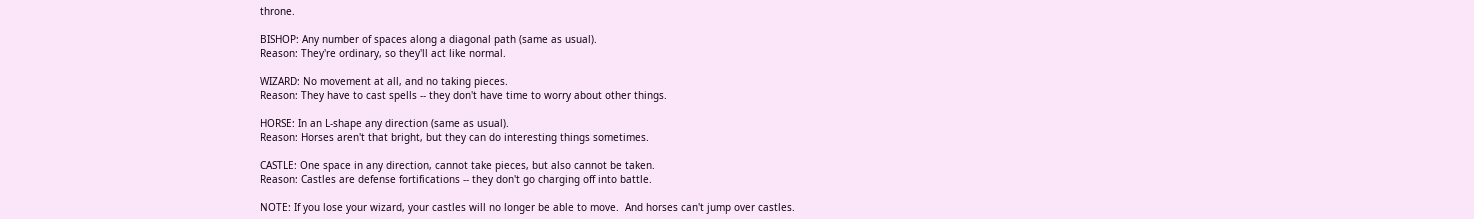throne.

BISHOP: Any number of spaces along a diagonal path (same as usual).
Reason: They're ordinary, so they'll act like normal.

WIZARD: No movement at all, and no taking pieces.
Reason: They have to cast spells -- they don't have time to worry about other things.

HORSE: In an L-shape any direction (same as usual).
Reason: Horses aren't that bright, but they can do interesting things sometimes.

CASTLE: One space in any direction, cannot take pieces, but also cannot be taken.
Reason: Castles are defense fortifications -- they don't go charging off into battle.

NOTE: If you lose your wizard, your castles will no longer be able to move.  And horses can't jump over castles.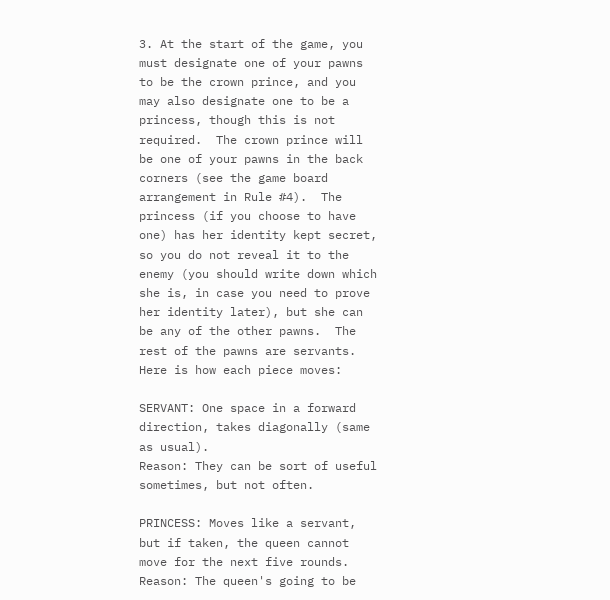3. At the start of the game, you must designate one of your pawns to be the crown prince, and you may also designate one to be a princess, though this is not required.  The crown prince will be one of your pawns in the back corners (see the game board arrangement in Rule #4).  The princess (if you choose to have one) has her identity kept secret, so you do not reveal it to the enemy (you should write down which she is, in case you need to prove her identity later), but she can be any of the other pawns.  The rest of the pawns are servants.  Here is how each piece moves:

SERVANT: One space in a forward direction, takes diagonally (same as usual).
Reason: They can be sort of useful sometimes, but not often.

PRINCESS: Moves like a servant, but if taken, the queen cannot move for the next five rounds.
Reason: The queen's going to be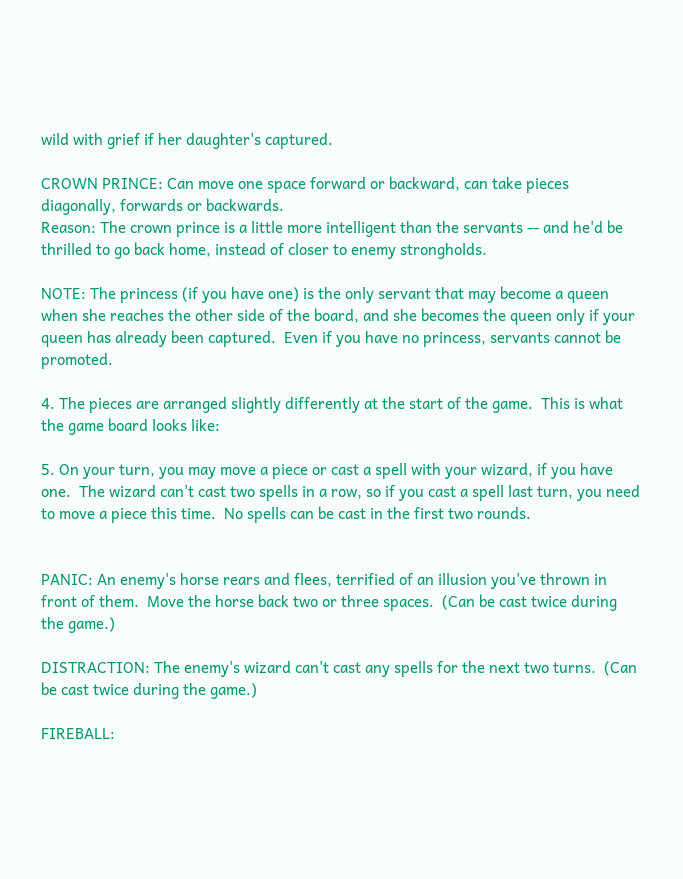wild with grief if her daughter's captured.

CROWN PRINCE: Can move one space forward or backward, can take pieces diagonally, forwards or backwards.
Reason: The crown prince is a little more intelligent than the servants -- and he'd be thrilled to go back home, instead of closer to enemy strongholds.

NOTE: The princess (if you have one) is the only servant that may become a queen when she reaches the other side of the board, and she becomes the queen only if your queen has already been captured.  Even if you have no princess, servants cannot be promoted.

4. The pieces are arranged slightly differently at the start of the game.  This is what the game board looks like:

5. On your turn, you may move a piece or cast a spell with your wizard, if you have one.  The wizard can't cast two spells in a row, so if you cast a spell last turn, you need to move a piece this time.  No spells can be cast in the first two rounds.


PANIC: An enemy's horse rears and flees, terrified of an illusion you've thrown in front of them.  Move the horse back two or three spaces.  (Can be cast twice during the game.)

DISTRACTION: The enemy's wizard can't cast any spells for the next two turns.  (Can be cast twice during the game.)

FIREBALL: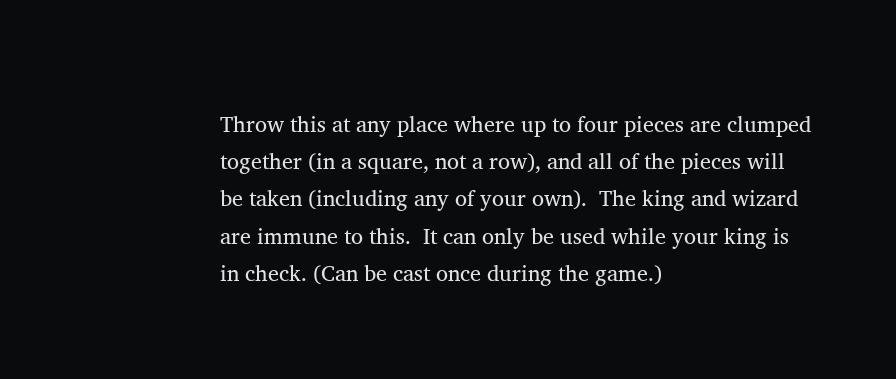Throw this at any place where up to four pieces are clumped together (in a square, not a row), and all of the pieces will be taken (including any of your own).  The king and wizard are immune to this.  It can only be used while your king is in check. (Can be cast once during the game.)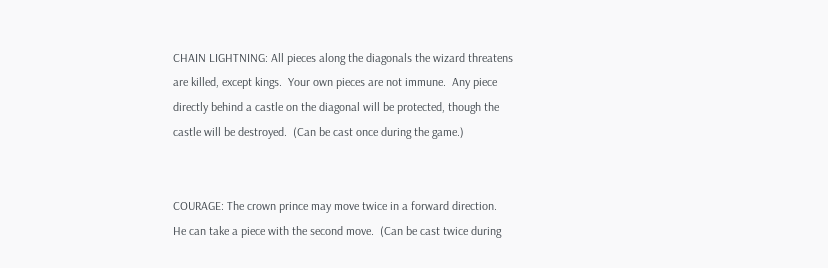CHAIN LIGHTNING: All pieces along the diagonals the wizard threatens are killed, except kings.  Your own pieces are not immune.  Any piece directly behind a castle on the diagonal will be protected, though the castle will be destroyed.  (Can be cast once during the game.)


COURAGE: The crown prince may move twice in a forward direction.  He can take a piece with the second move.  (Can be cast twice during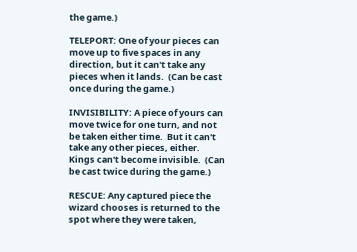the game.)

TELEPORT: One of your pieces can move up to five spaces in any direction, but it can't take any pieces when it lands.  (Can be cast once during the game.)

INVISIBILITY: A piece of yours can move twice for one turn, and not be taken either time.  But it can't take any other pieces, either.  Kings can't become invisible.  (Can be cast twice during the game.)

RESCUE: Any captured piece the wizard chooses is returned to the spot where they were taken,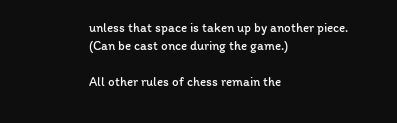unless that space is taken up by another piece.  (Can be cast once during the game.)

All other rules of chess remain the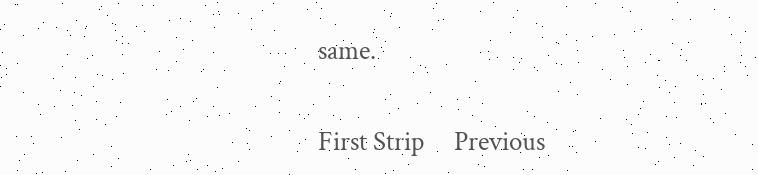same.

First Strip     Previous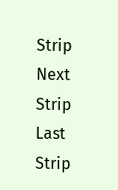Strip     Next Strip     Last Strip